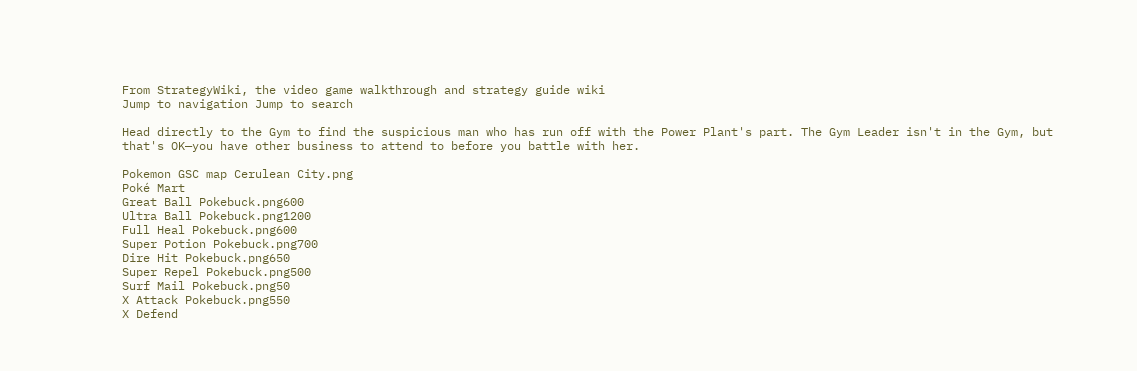From StrategyWiki, the video game walkthrough and strategy guide wiki
Jump to navigation Jump to search

Head directly to the Gym to find the suspicious man who has run off with the Power Plant's part. The Gym Leader isn't in the Gym, but that's OK—you have other business to attend to before you battle with her.

Pokemon GSC map Cerulean City.png
Poké Mart
Great Ball Pokebuck.png600
Ultra Ball Pokebuck.png1200
Full Heal Pokebuck.png600
Super Potion Pokebuck.png700
Dire Hit Pokebuck.png650
Super Repel Pokebuck.png500
Surf Mail Pokebuck.png50
X Attack Pokebuck.png550
X Defend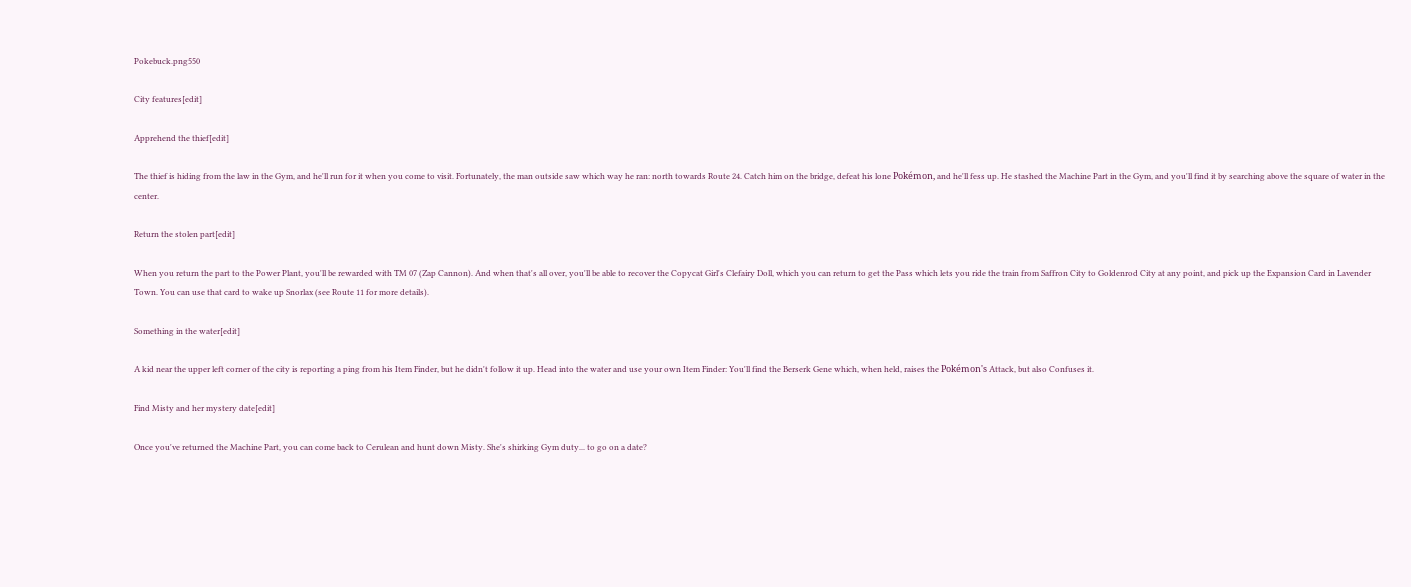Pokebuck.png550

City features[edit]

Apprehend the thief[edit]

The thief is hiding from the law in the Gym, and he'll run for it when you come to visit. Fortunately, the man outside saw which way he ran: north towards Route 24. Catch him on the bridge, defeat his lone Pokémon, and he'll fess up. He stashed the Machine Part in the Gym, and you'll find it by searching above the square of water in the center.

Return the stolen part[edit]

When you return the part to the Power Plant, you'll be rewarded with TM 07 (Zap Cannon). And when that's all over, you'll be able to recover the Copycat Girl's Clefairy Doll, which you can return to get the Pass which lets you ride the train from Saffron City to Goldenrod City at any point, and pick up the Expansion Card in Lavender Town. You can use that card to wake up Snorlax (see Route 11 for more details).

Something in the water[edit]

A kid near the upper left corner of the city is reporting a ping from his Item Finder, but he didn't follow it up. Head into the water and use your own Item Finder: You'll find the Berserk Gene which, when held, raises the Pokémon's Attack, but also Confuses it.

Find Misty and her mystery date[edit]

Once you've returned the Machine Part, you can come back to Cerulean and hunt down Misty. She's shirking Gym duty... to go on a date?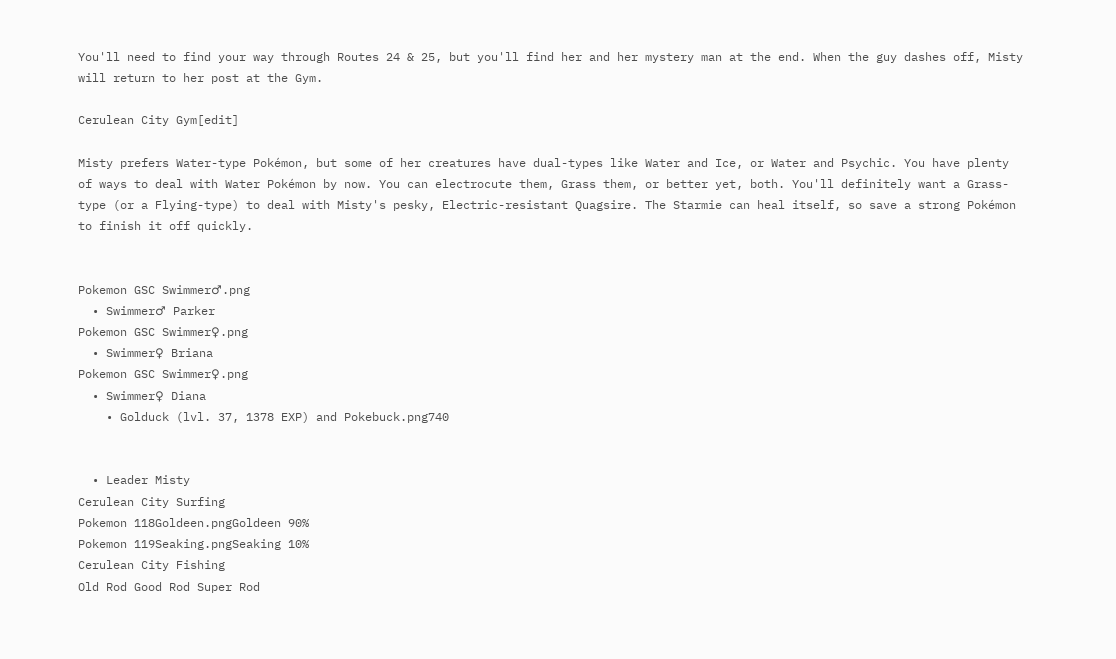You'll need to find your way through Routes 24 & 25, but you'll find her and her mystery man at the end. When the guy dashes off, Misty will return to her post at the Gym.

Cerulean City Gym[edit]

Misty prefers Water-type Pokémon, but some of her creatures have dual-types like Water and Ice, or Water and Psychic. You have plenty of ways to deal with Water Pokémon by now. You can electrocute them, Grass them, or better yet, both. You'll definitely want a Grass-type (or a Flying-type) to deal with Misty's pesky, Electric-resistant Quagsire. The Starmie can heal itself, so save a strong Pokémon to finish it off quickly.


Pokemon GSC Swimmer♂.png
  • Swimmer♂ Parker
Pokemon GSC Swimmer♀.png
  • Swimmer♀ Briana
Pokemon GSC Swimmer♀.png
  • Swimmer♀ Diana
    • Golduck (lvl. 37, 1378 EXP) and Pokebuck.png740


  • Leader Misty
Cerulean City Surfing
Pokemon 118Goldeen.pngGoldeen 90%
Pokemon 119Seaking.pngSeaking 10%
Cerulean City Fishing
Old Rod Good Rod Super Rod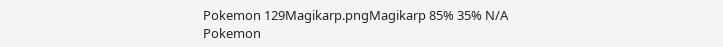Pokemon 129Magikarp.pngMagikarp 85% 35% N/A
Pokemon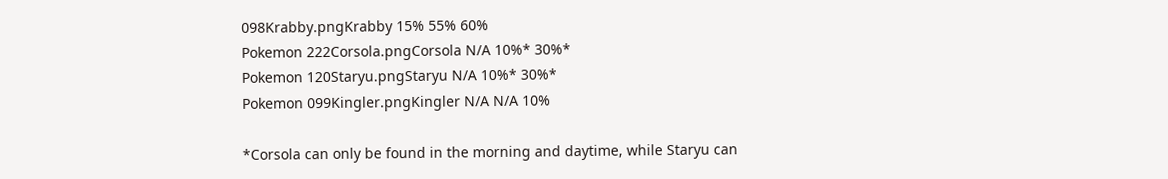098Krabby.pngKrabby 15% 55% 60%
Pokemon 222Corsola.pngCorsola N/A 10%* 30%*
Pokemon 120Staryu.pngStaryu N/A 10%* 30%*
Pokemon 099Kingler.pngKingler N/A N/A 10%

*Corsola can only be found in the morning and daytime, while Staryu can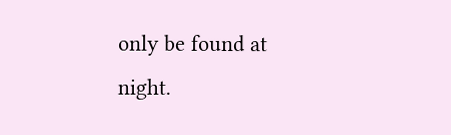only be found at night.